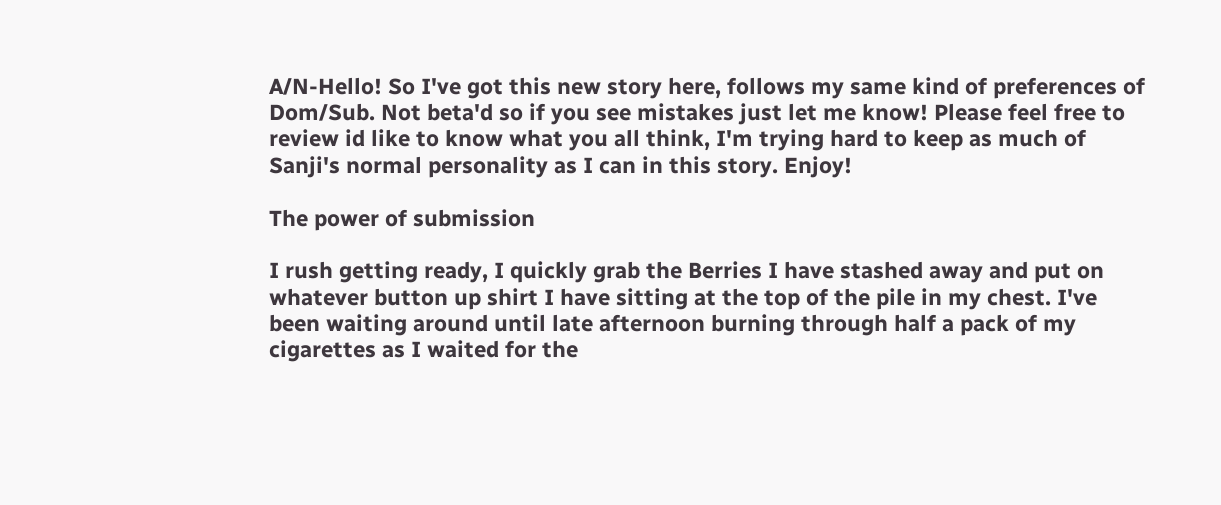A/N-Hello! So I've got this new story here, follows my same kind of preferences of Dom/Sub. Not beta'd so if you see mistakes just let me know! Please feel free to review id like to know what you all think, I'm trying hard to keep as much of Sanji's normal personality as I can in this story. Enjoy!

The power of submission

I rush getting ready, I quickly grab the Berries I have stashed away and put on whatever button up shirt I have sitting at the top of the pile in my chest. I've been waiting around until late afternoon burning through half a pack of my cigarettes as I waited for the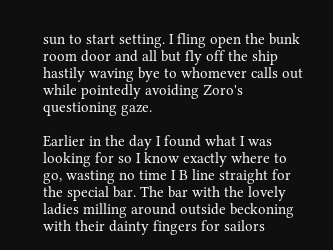sun to start setting. I fling open the bunk room door and all but fly off the ship hastily waving bye to whomever calls out while pointedly avoiding Zoro's questioning gaze.

Earlier in the day I found what I was looking for so I know exactly where to go, wasting no time I B line straight for the special bar. The bar with the lovely ladies milling around outside beckoning with their dainty fingers for sailors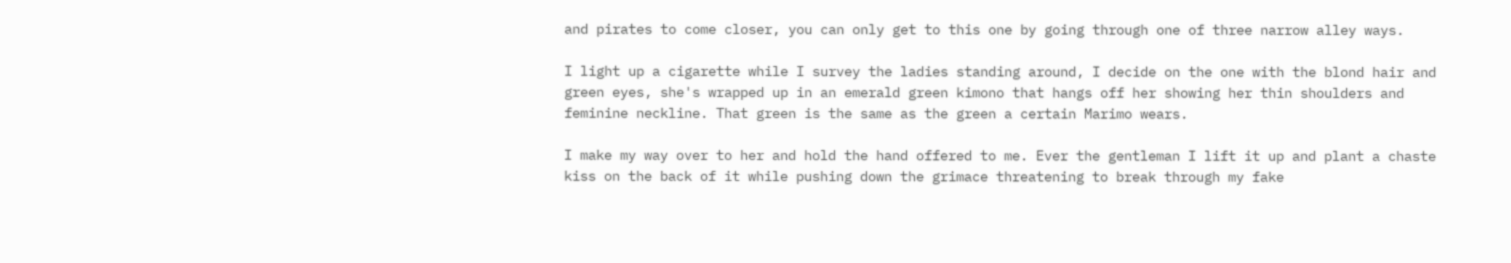and pirates to come closer, you can only get to this one by going through one of three narrow alley ways.

I light up a cigarette while I survey the ladies standing around, I decide on the one with the blond hair and green eyes, she's wrapped up in an emerald green kimono that hangs off her showing her thin shoulders and feminine neckline. That green is the same as the green a certain Marimo wears.

I make my way over to her and hold the hand offered to me. Ever the gentleman I lift it up and plant a chaste kiss on the back of it while pushing down the grimace threatening to break through my fake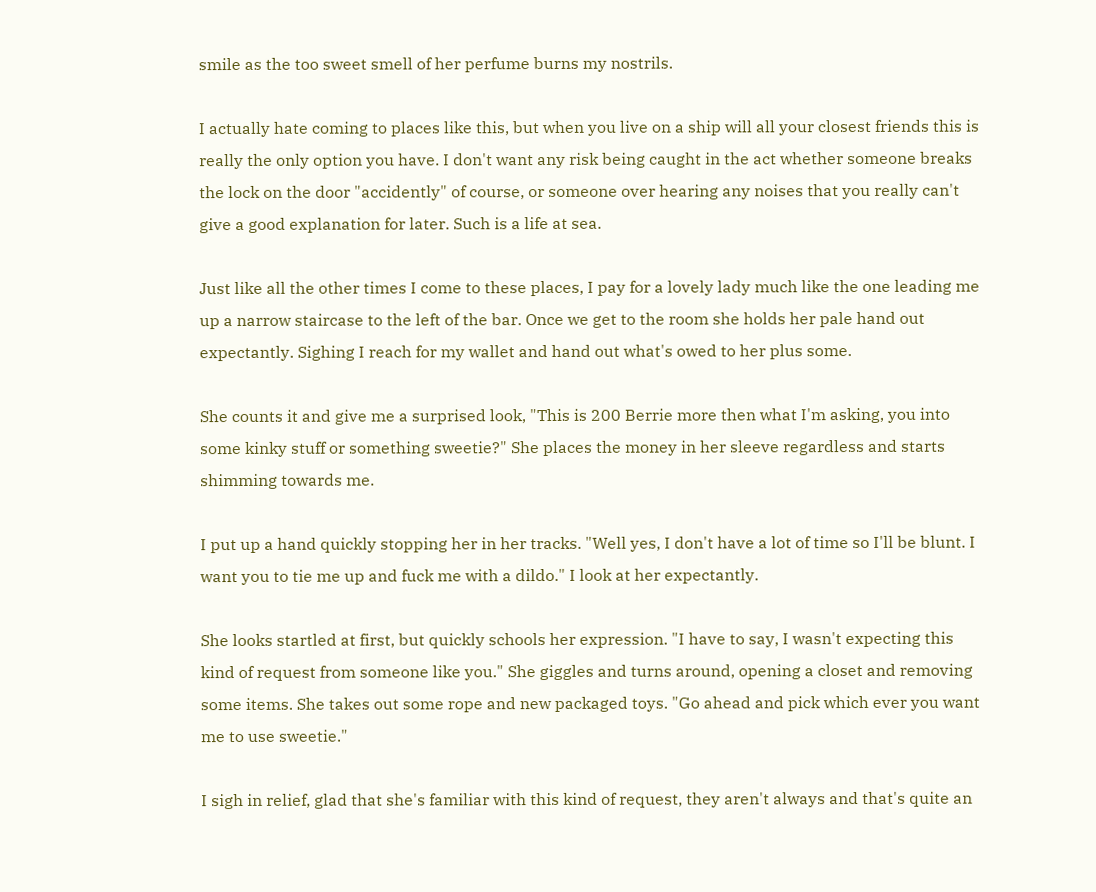smile as the too sweet smell of her perfume burns my nostrils.

I actually hate coming to places like this, but when you live on a ship will all your closest friends this is really the only option you have. I don't want any risk being caught in the act whether someone breaks the lock on the door "accidently" of course, or someone over hearing any noises that you really can't give a good explanation for later. Such is a life at sea.

Just like all the other times I come to these places, I pay for a lovely lady much like the one leading me up a narrow staircase to the left of the bar. Once we get to the room she holds her pale hand out expectantly. Sighing I reach for my wallet and hand out what's owed to her plus some.

She counts it and give me a surprised look, "This is 200 Berrie more then what I'm asking, you into some kinky stuff or something sweetie?" She places the money in her sleeve regardless and starts shimming towards me.

I put up a hand quickly stopping her in her tracks. "Well yes, I don't have a lot of time so I'll be blunt. I want you to tie me up and fuck me with a dildo." I look at her expectantly.

She looks startled at first, but quickly schools her expression. "I have to say, I wasn't expecting this kind of request from someone like you." She giggles and turns around, opening a closet and removing some items. She takes out some rope and new packaged toys. "Go ahead and pick which ever you want me to use sweetie."

I sigh in relief, glad that she's familiar with this kind of request, they aren't always and that's quite an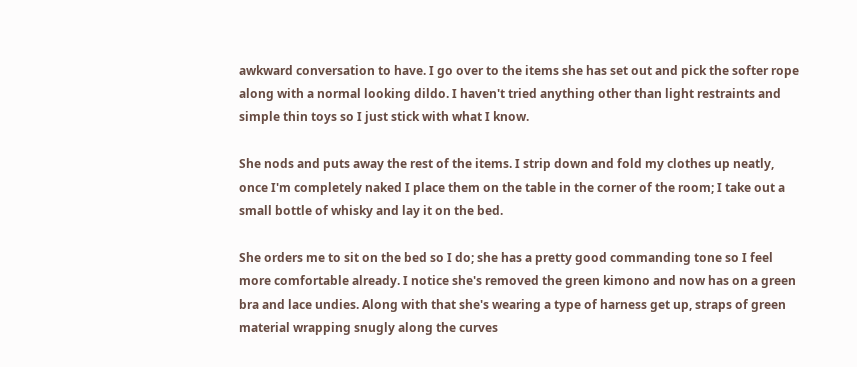awkward conversation to have. I go over to the items she has set out and pick the softer rope along with a normal looking dildo. I haven't tried anything other than light restraints and simple thin toys so I just stick with what I know.

She nods and puts away the rest of the items. I strip down and fold my clothes up neatly, once I'm completely naked I place them on the table in the corner of the room; I take out a small bottle of whisky and lay it on the bed.

She orders me to sit on the bed so I do; she has a pretty good commanding tone so I feel more comfortable already. I notice she's removed the green kimono and now has on a green bra and lace undies. Along with that she's wearing a type of harness get up, straps of green material wrapping snugly along the curves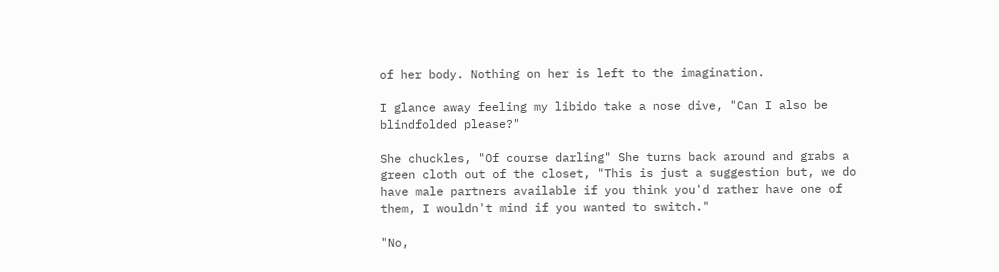of her body. Nothing on her is left to the imagination.

I glance away feeling my libido take a nose dive, "Can I also be blindfolded please?"

She chuckles, "Of course darling" She turns back around and grabs a green cloth out of the closet, "This is just a suggestion but, we do have male partners available if you think you'd rather have one of them, I wouldn't mind if you wanted to switch."

"No,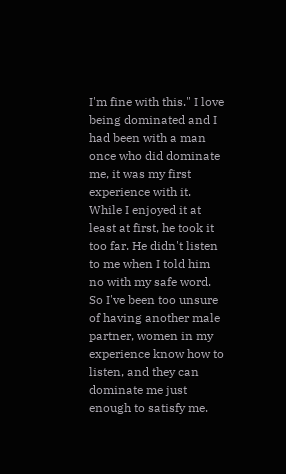I'm fine with this." I love being dominated and I had been with a man once who did dominate me, it was my first experience with it. While I enjoyed it at least at first, he took it too far. He didn't listen to me when I told him no with my safe word. So I've been too unsure of having another male partner, women in my experience know how to listen, and they can dominate me just enough to satisfy me.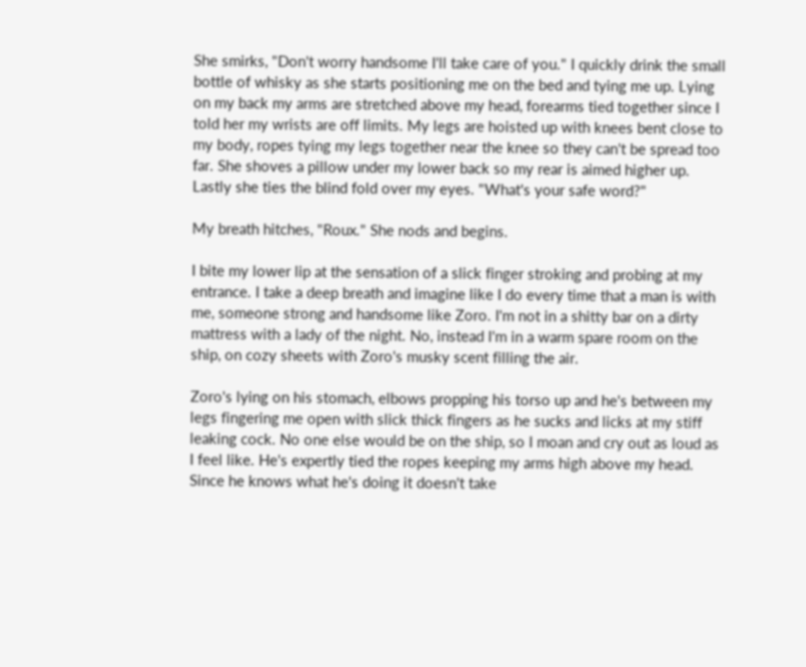She smirks, "Don't worry handsome I'll take care of you." I quickly drink the small bottle of whisky as she starts positioning me on the bed and tying me up. Lying on my back my arms are stretched above my head, forearms tied together since I told her my wrists are off limits. My legs are hoisted up with knees bent close to my body, ropes tying my legs together near the knee so they can't be spread too far. She shoves a pillow under my lower back so my rear is aimed higher up. Lastly she ties the blind fold over my eyes. "What's your safe word?"

My breath hitches, "Roux." She nods and begins.

I bite my lower lip at the sensation of a slick finger stroking and probing at my entrance. I take a deep breath and imagine like I do every time that a man is with me, someone strong and handsome like Zoro. I'm not in a shitty bar on a dirty mattress with a lady of the night. No, instead I'm in a warm spare room on the ship, on cozy sheets with Zoro's musky scent filling the air.

Zoro's lying on his stomach, elbows propping his torso up and he's between my legs fingering me open with slick thick fingers as he sucks and licks at my stiff leaking cock. No one else would be on the ship, so I moan and cry out as loud as I feel like. He's expertly tied the ropes keeping my arms high above my head. Since he knows what he's doing it doesn't take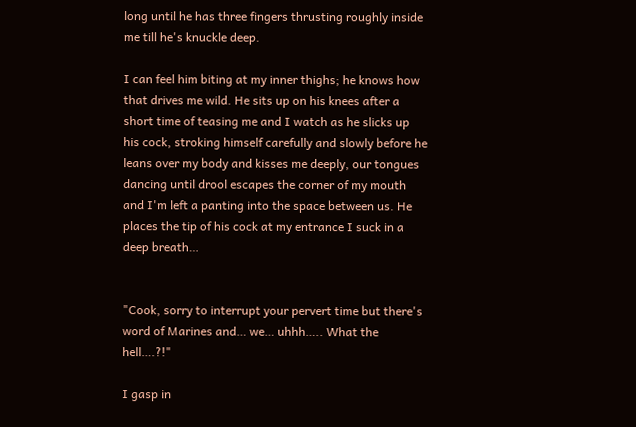long until he has three fingers thrusting roughly inside me till he's knuckle deep.

I can feel him biting at my inner thighs; he knows how that drives me wild. He sits up on his knees after a short time of teasing me and I watch as he slicks up his cock, stroking himself carefully and slowly before he leans over my body and kisses me deeply, our tongues dancing until drool escapes the corner of my mouth and I'm left a panting into the space between us. He places the tip of his cock at my entrance I suck in a deep breath…


"Cook, sorry to interrupt your pervert time but there's word of Marines and… we… uhhh….. What the hell….?!"

I gasp in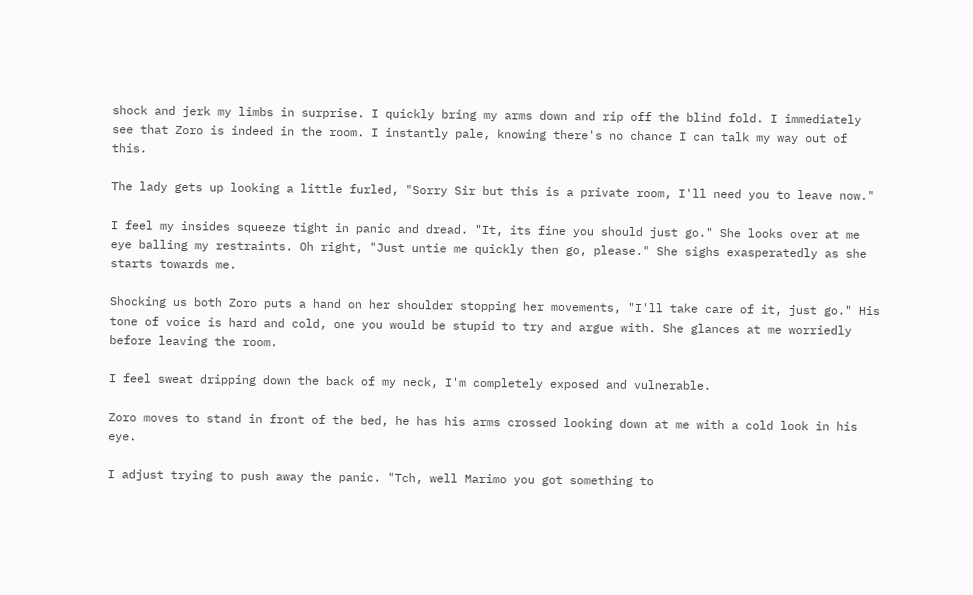shock and jerk my limbs in surprise. I quickly bring my arms down and rip off the blind fold. I immediately see that Zoro is indeed in the room. I instantly pale, knowing there's no chance I can talk my way out of this.

The lady gets up looking a little furled, "Sorry Sir but this is a private room, I'll need you to leave now."

I feel my insides squeeze tight in panic and dread. "It, its fine you should just go." She looks over at me eye balling my restraints. Oh right, "Just untie me quickly then go, please." She sighs exasperatedly as she starts towards me.

Shocking us both Zoro puts a hand on her shoulder stopping her movements, "I'll take care of it, just go." His tone of voice is hard and cold, one you would be stupid to try and argue with. She glances at me worriedly before leaving the room.

I feel sweat dripping down the back of my neck, I'm completely exposed and vulnerable.

Zoro moves to stand in front of the bed, he has his arms crossed looking down at me with a cold look in his eye.

I adjust trying to push away the panic. "Tch, well Marimo you got something to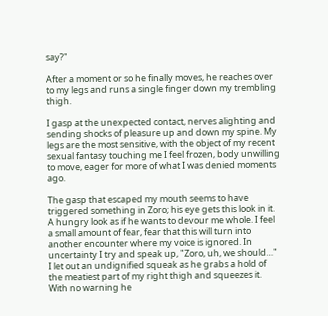say?"

After a moment or so he finally moves, he reaches over to my legs and runs a single finger down my trembling thigh.

I gasp at the unexpected contact, nerves alighting and sending shocks of pleasure up and down my spine. My legs are the most sensitive, with the object of my recent sexual fantasy touching me I feel frozen, body unwilling to move, eager for more of what I was denied moments ago.

The gasp that escaped my mouth seems to have triggered something in Zoro; his eye gets this look in it. A hungry look as if he wants to devour me whole. I feel a small amount of fear, fear that this will turn into another encounter where my voice is ignored. In uncertainty I try and speak up, "Zoro, uh, we should…" I let out an undignified squeak as he grabs a hold of the meatiest part of my right thigh and squeezes it. With no warning he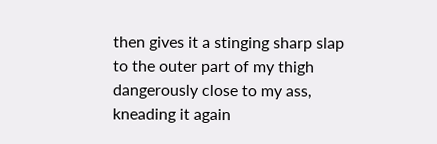then gives it a stinging sharp slap to the outer part of my thigh dangerously close to my ass, kneading it again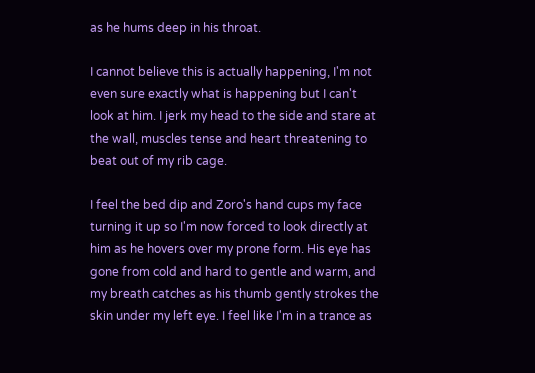as he hums deep in his throat.

I cannot believe this is actually happening, I'm not even sure exactly what is happening but I can't look at him. I jerk my head to the side and stare at the wall, muscles tense and heart threatening to beat out of my rib cage.

I feel the bed dip and Zoro's hand cups my face turning it up so I'm now forced to look directly at him as he hovers over my prone form. His eye has gone from cold and hard to gentle and warm, and my breath catches as his thumb gently strokes the skin under my left eye. I feel like I'm in a trance as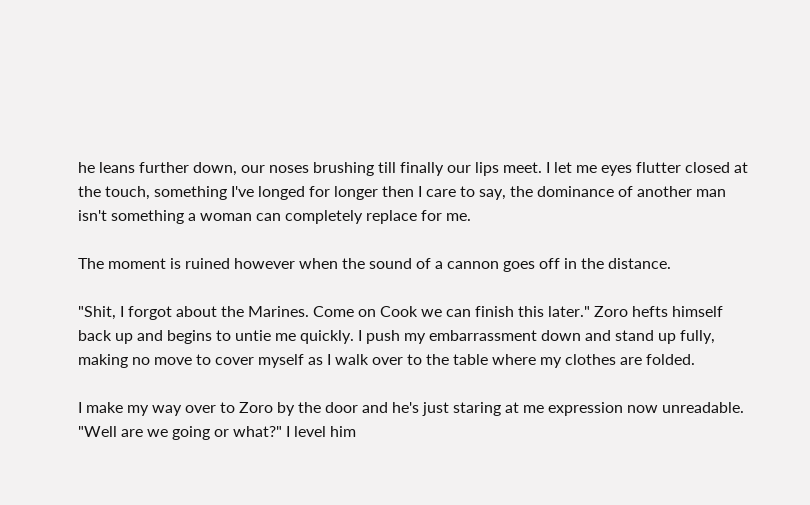he leans further down, our noses brushing till finally our lips meet. I let me eyes flutter closed at the touch, something I've longed for longer then I care to say, the dominance of another man isn't something a woman can completely replace for me.

The moment is ruined however when the sound of a cannon goes off in the distance.

"Shit, I forgot about the Marines. Come on Cook we can finish this later." Zoro hefts himself back up and begins to untie me quickly. I push my embarrassment down and stand up fully, making no move to cover myself as I walk over to the table where my clothes are folded.

I make my way over to Zoro by the door and he's just staring at me expression now unreadable. "Well are we going or what?" I level him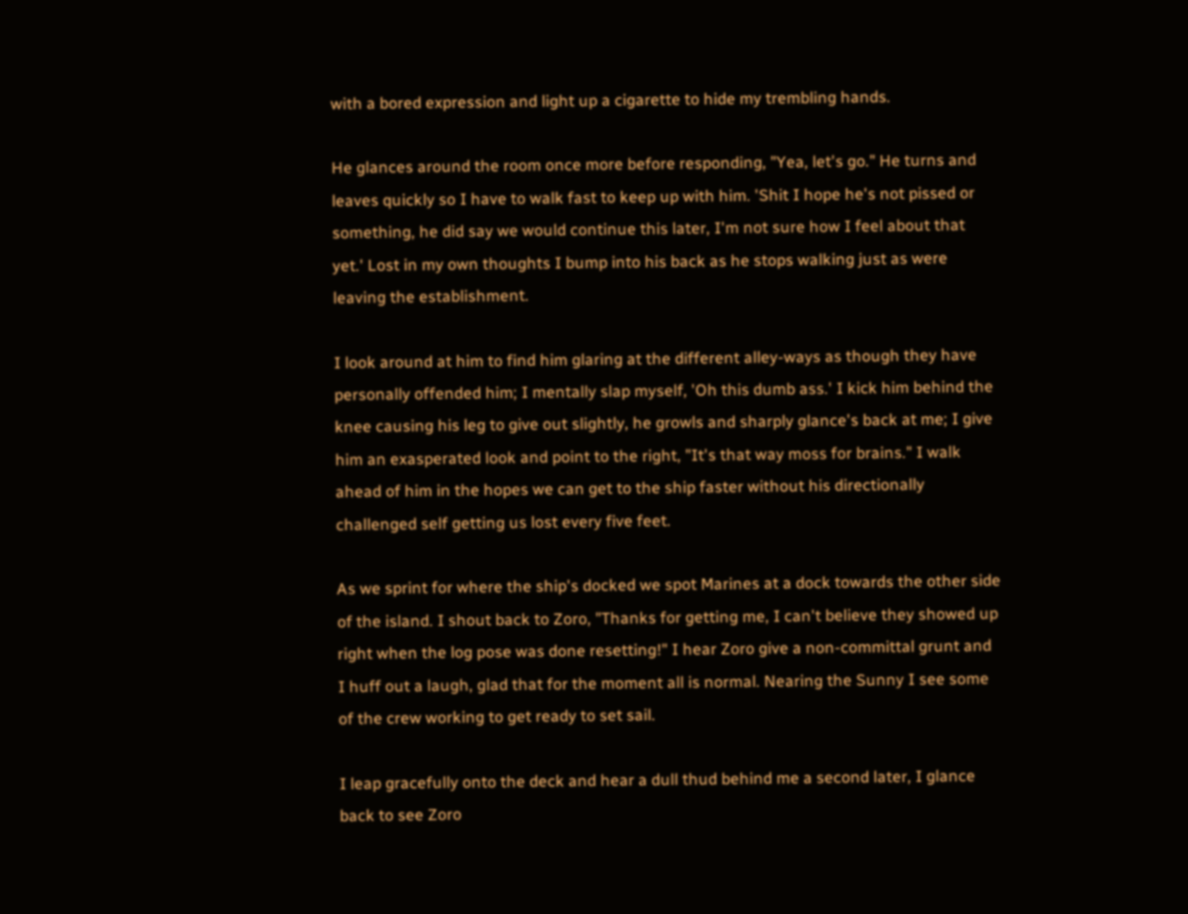with a bored expression and light up a cigarette to hide my trembling hands.

He glances around the room once more before responding, "Yea, let's go." He turns and leaves quickly so I have to walk fast to keep up with him. 'Shit I hope he's not pissed or something, he did say we would continue this later, I'm not sure how I feel about that yet.' Lost in my own thoughts I bump into his back as he stops walking just as were leaving the establishment.

I look around at him to find him glaring at the different alley-ways as though they have personally offended him; I mentally slap myself, 'Oh this dumb ass.' I kick him behind the knee causing his leg to give out slightly, he growls and sharply glance's back at me; I give him an exasperated look and point to the right, "It's that way moss for brains." I walk ahead of him in the hopes we can get to the ship faster without his directionally challenged self getting us lost every five feet.

As we sprint for where the ship's docked we spot Marines at a dock towards the other side of the island. I shout back to Zoro, "Thanks for getting me, I can't believe they showed up right when the log pose was done resetting!" I hear Zoro give a non-committal grunt and I huff out a laugh, glad that for the moment all is normal. Nearing the Sunny I see some of the crew working to get ready to set sail.

I leap gracefully onto the deck and hear a dull thud behind me a second later, I glance back to see Zoro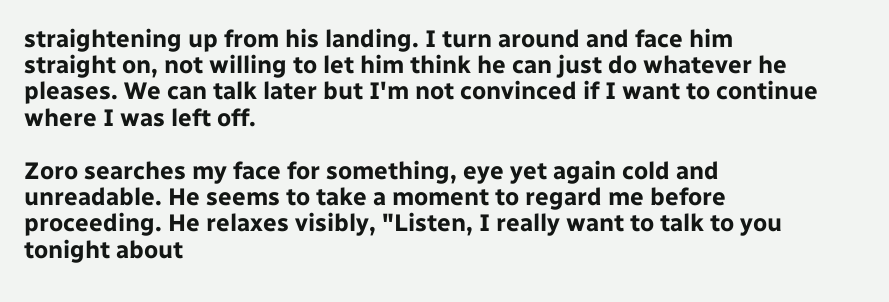straightening up from his landing. I turn around and face him straight on, not willing to let him think he can just do whatever he pleases. We can talk later but I'm not convinced if I want to continue where I was left off.

Zoro searches my face for something, eye yet again cold and unreadable. He seems to take a moment to regard me before proceeding. He relaxes visibly, "Listen, I really want to talk to you tonight about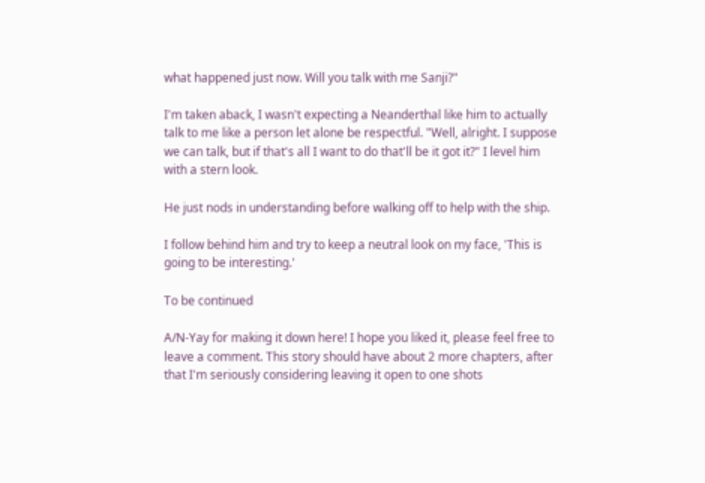what happened just now. Will you talk with me Sanji?"

I'm taken aback, I wasn't expecting a Neanderthal like him to actually talk to me like a person let alone be respectful. "Well, alright. I suppose we can talk, but if that's all I want to do that'll be it got it?" I level him with a stern look.

He just nods in understanding before walking off to help with the ship.

I follow behind him and try to keep a neutral look on my face, 'This is going to be interesting.'

To be continued

A/N-Yay for making it down here! I hope you liked it, please feel free to leave a comment. This story should have about 2 more chapters, after that I'm seriously considering leaving it open to one shots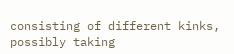consisting of different kinks, possibly taking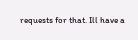requests for that. Ill have a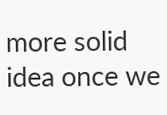more solid idea once we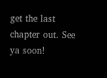get the last chapter out. See ya soon!